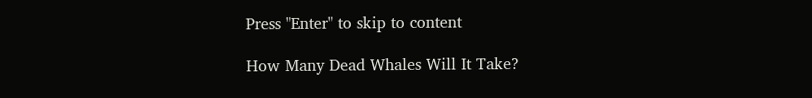Press "Enter" to skip to content

How Many Dead Whales Will It Take?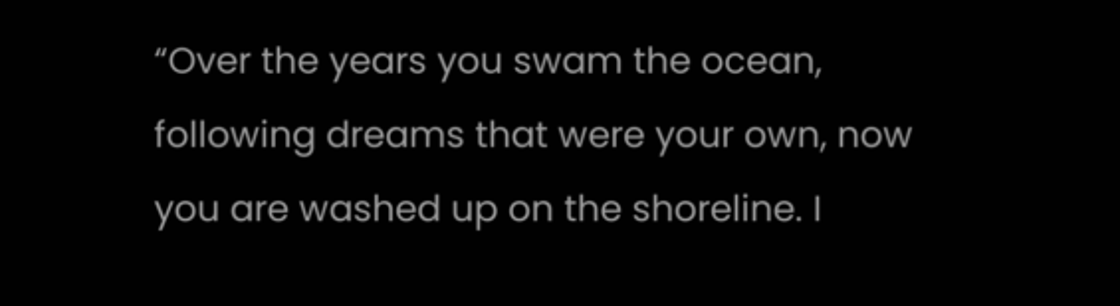“Over the years you swam the ocean, following dreams that were your own, now you are washed up on the shoreline. I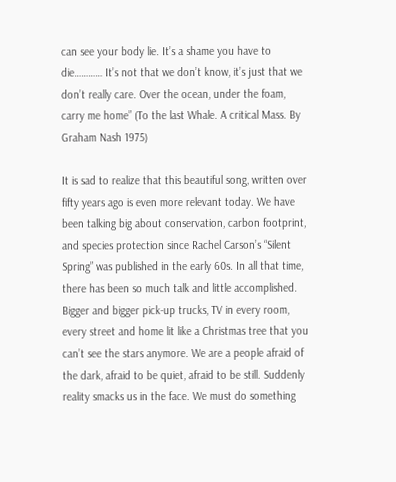can see your body lie. It’s a shame you have to die………… It’s not that we don’t know, it’s just that we don’t really care. Over the ocean, under the foam, carry me home” (To the last Whale. A critical Mass. By Graham Nash 1975)

It is sad to realize that this beautiful song, written over fifty years ago is even more relevant today. We have been talking big about conservation, carbon footprint, and species protection since Rachel Carson’s “Silent Spring” was published in the early 60s. In all that time, there has been so much talk and little accomplished. Bigger and bigger pick-up trucks, TV in every room, every street and home lit like a Christmas tree that you can’t see the stars anymore. We are a people afraid of the dark, afraid to be quiet, afraid to be still. Suddenly reality smacks us in the face. We must do something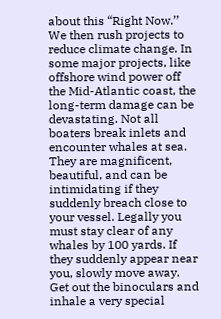about this “Right Now.’’
We then rush projects to reduce climate change. In some major projects, like offshore wind power off the Mid-Atlantic coast, the long-term damage can be devastating. Not all boaters break inlets and encounter whales at sea. They are magnificent, beautiful, and can be intimidating if they suddenly breach close to your vessel. Legally you must stay clear of any whales by 100 yards. If they suddenly appear near you, slowly move away. Get out the binoculars and inhale a very special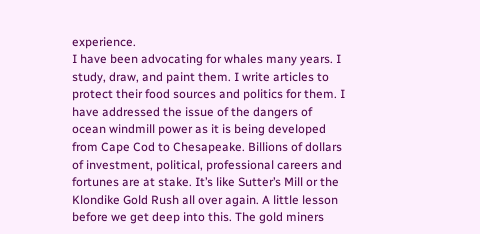experience.
I have been advocating for whales many years. I study, draw, and paint them. I write articles to protect their food sources and politics for them. I have addressed the issue of the dangers of ocean windmill power as it is being developed from Cape Cod to Chesapeake. Billions of dollars of investment, political, professional careers and fortunes are at stake. It’s like Sutter’s Mill or the Klondike Gold Rush all over again. A little lesson before we get deep into this. The gold miners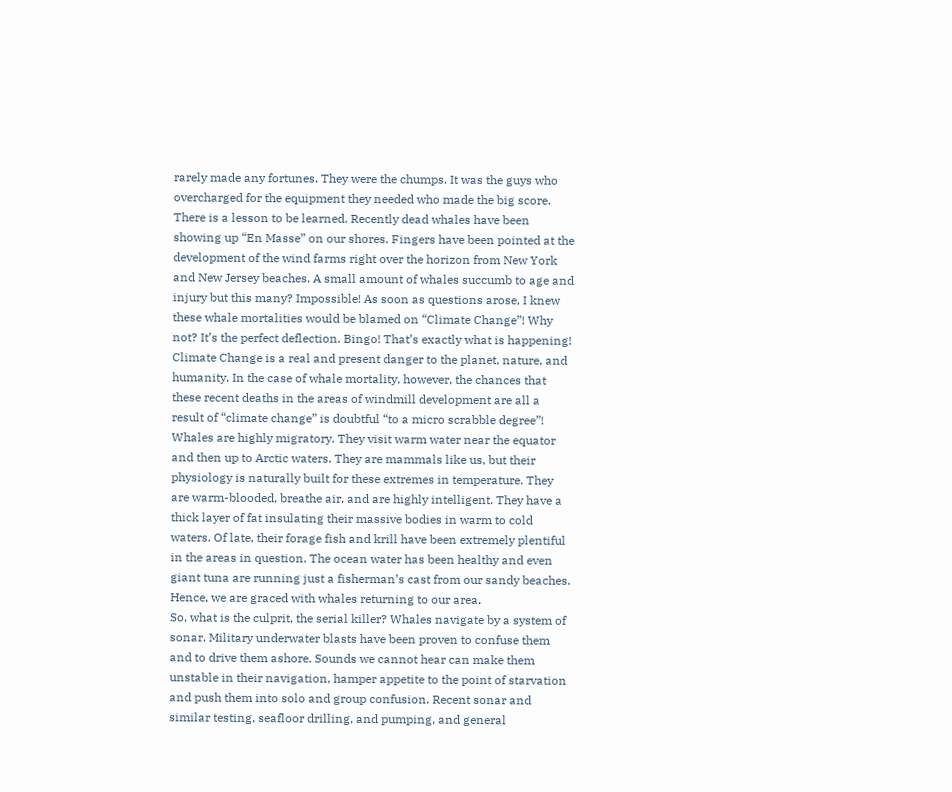rarely made any fortunes. They were the chumps. It was the guys who overcharged for the equipment they needed who made the big score.
There is a lesson to be learned. Recently dead whales have been showing up “En Masse” on our shores. Fingers have been pointed at the development of the wind farms right over the horizon from New York and New Jersey beaches. A small amount of whales succumb to age and injury but this many? Impossible! As soon as questions arose, I knew these whale mortalities would be blamed on “Climate Change”! Why not? It’s the perfect deflection. Bingo! That’s exactly what is happening! Climate Change is a real and present danger to the planet, nature, and humanity. In the case of whale mortality, however, the chances that these recent deaths in the areas of windmill development are all a result of “climate change” is doubtful “to a micro scrabble degree”!
Whales are highly migratory. They visit warm water near the equator and then up to Arctic waters. They are mammals like us, but their physiology is naturally built for these extremes in temperature. They are warm-blooded, breathe air, and are highly intelligent. They have a thick layer of fat insulating their massive bodies in warm to cold waters. Of late, their forage fish and krill have been extremely plentiful in the areas in question. The ocean water has been healthy and even giant tuna are running just a fisherman’s cast from our sandy beaches. Hence, we are graced with whales returning to our area.
So, what is the culprit, the serial killer? Whales navigate by a system of sonar. Military underwater blasts have been proven to confuse them and to drive them ashore. Sounds we cannot hear can make them unstable in their navigation, hamper appetite to the point of starvation and push them into solo and group confusion. Recent sonar and similar testing, seafloor drilling, and pumping, and general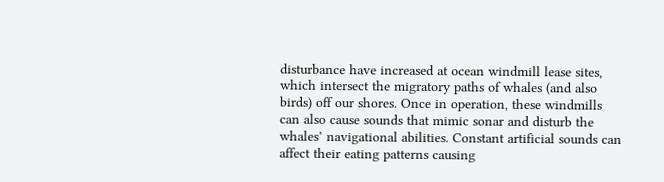disturbance have increased at ocean windmill lease sites, which intersect the migratory paths of whales (and also birds) off our shores. Once in operation, these windmills can also cause sounds that mimic sonar and disturb the whales’ navigational abilities. Constant artificial sounds can affect their eating patterns causing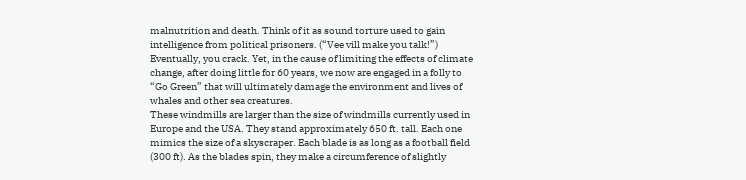malnutrition and death. Think of it as sound torture used to gain intelligence from political prisoners. (“Vee vill make you talk!”) Eventually, you crack. Yet, in the cause of limiting the effects of climate change, after doing little for 60 years, we now are engaged in a folly to “Go Green” that will ultimately damage the environment and lives of whales and other sea creatures.
These windmills are larger than the size of windmills currently used in Europe and the USA. They stand approximately 650 ft. tall. Each one mimics the size of a skyscraper. Each blade is as long as a football field (300 ft). As the blades spin, they make a circumference of slightly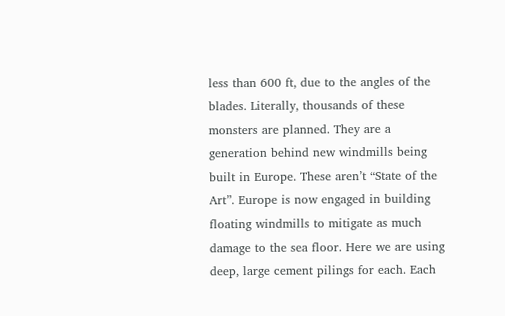less than 600 ft, due to the angles of the blades. Literally, thousands of these monsters are planned. They are a generation behind new windmills being built in Europe. These aren’t “State of the Art”. Europe is now engaged in building floating windmills to mitigate as much damage to the sea floor. Here we are using deep, large cement pilings for each. Each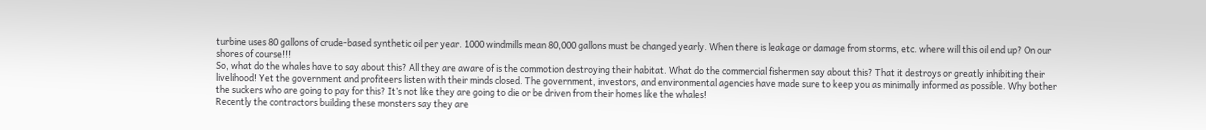turbine uses 80 gallons of crude-based synthetic oil per year. 1000 windmills mean 80,000 gallons must be changed yearly. When there is leakage or damage from storms, etc. where will this oil end up? On our shores of course!!!
So, what do the whales have to say about this? All they are aware of is the commotion destroying their habitat. What do the commercial fishermen say about this? That it destroys or greatly inhibiting their livelihood! Yet the government and profiteers listen with their minds closed. The government, investors, and environmental agencies have made sure to keep you as minimally informed as possible. Why bother the suckers who are going to pay for this? It’s not like they are going to die or be driven from their homes like the whales!
Recently the contractors building these monsters say they are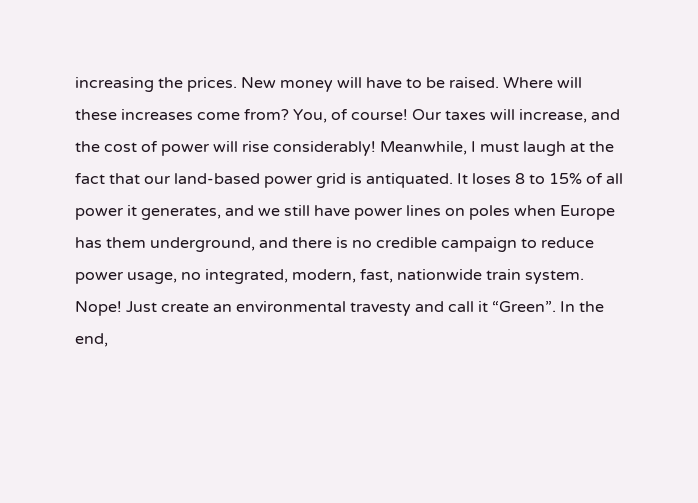increasing the prices. New money will have to be raised. Where will these increases come from? You, of course! Our taxes will increase, and the cost of power will rise considerably! Meanwhile, I must laugh at the fact that our land-based power grid is antiquated. It loses 8 to 15% of all power it generates, and we still have power lines on poles when Europe has them underground, and there is no credible campaign to reduce power usage, no integrated, modern, fast, nationwide train system. Nope! Just create an environmental travesty and call it “Green”. In the end,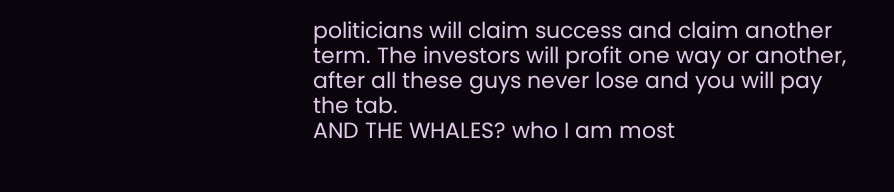politicians will claim success and claim another term. The investors will profit one way or another, after all these guys never lose and you will pay the tab.
AND THE WHALES? who I am most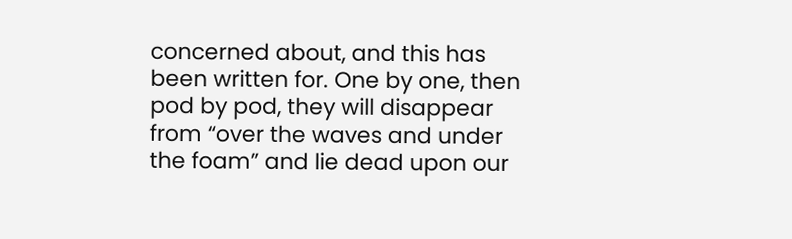concerned about, and this has been written for. One by one, then pod by pod, they will disappear from “over the waves and under the foam” and lie dead upon our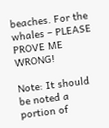beaches. For the whales – PLEASE PROVE ME WRONG!

Note: It should be noted a portion of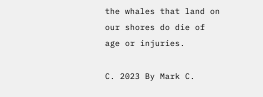the whales that land on our shores do die of age or injuries.

C. 2023 By Mark C.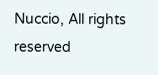Nuccio, All rights reserved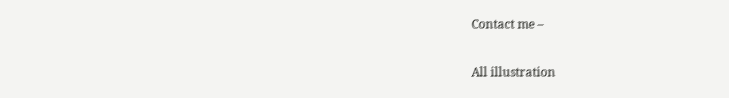Contact me –

All illustration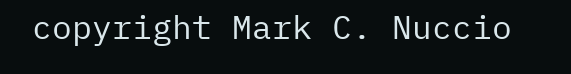copyright Mark C. Nuccio